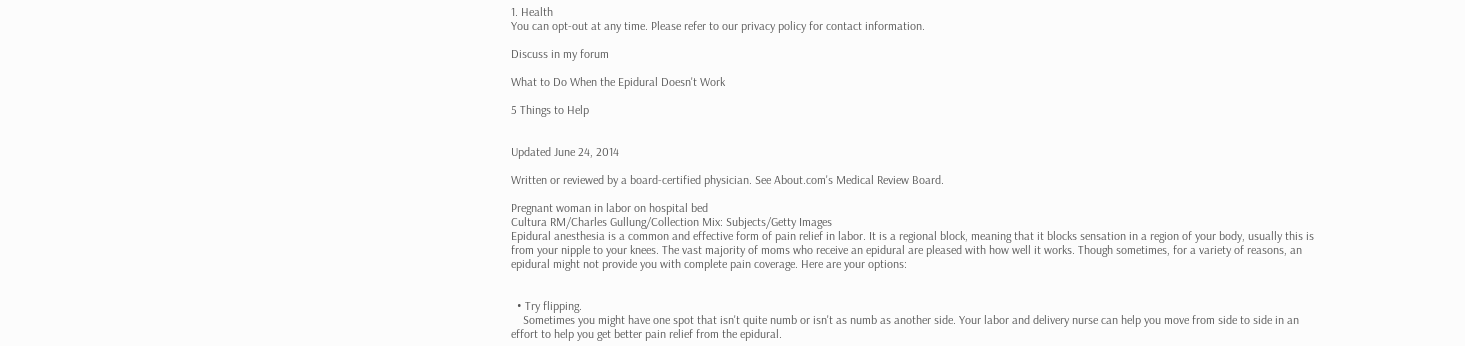1. Health
You can opt-out at any time. Please refer to our privacy policy for contact information.

Discuss in my forum

What to Do When the Epidural Doesn't Work

5 Things to Help


Updated June 24, 2014

Written or reviewed by a board-certified physician. See About.com's Medical Review Board.

Pregnant woman in labor on hospital bed
Cultura RM/Charles Gullung/Collection Mix: Subjects/Getty Images
Epidural anesthesia is a common and effective form of pain relief in labor. It is a regional block, meaning that it blocks sensation in a region of your body, usually this is from your nipple to your knees. The vast majority of moms who receive an epidural are pleased with how well it works. Though sometimes, for a variety of reasons, an epidural might not provide you with complete pain coverage. Here are your options:


  • Try flipping.
    Sometimes you might have one spot that isn't quite numb or isn't as numb as another side. Your labor and delivery nurse can help you move from side to side in an effort to help you get better pain relief from the epidural.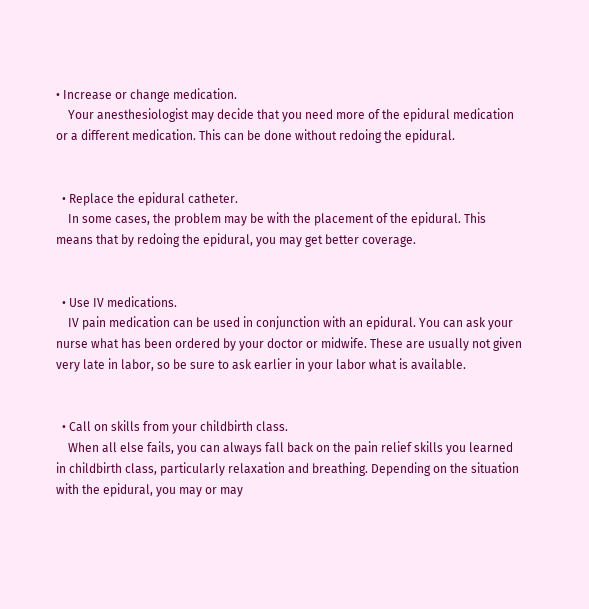• Increase or change medication.
    Your anesthesiologist may decide that you need more of the epidural medication or a different medication. This can be done without redoing the epidural.


  • Replace the epidural catheter.
    In some cases, the problem may be with the placement of the epidural. This means that by redoing the epidural, you may get better coverage.


  • Use IV medications.
    IV pain medication can be used in conjunction with an epidural. You can ask your nurse what has been ordered by your doctor or midwife. These are usually not given very late in labor, so be sure to ask earlier in your labor what is available.


  • Call on skills from your childbirth class.
    When all else fails, you can always fall back on the pain relief skills you learned in childbirth class, particularly relaxation and breathing. Depending on the situation with the epidural, you may or may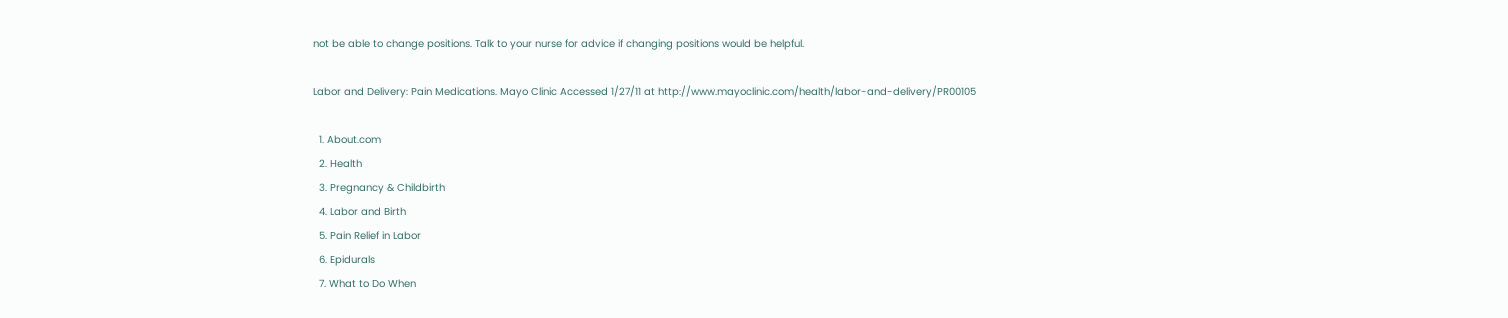not be able to change positions. Talk to your nurse for advice if changing positions would be helpful.

Labor and Delivery: Pain Medications. Mayo Clinic Accessed 1/27/11 at http://www.mayoclinic.com/health/labor-and-delivery/PR00105

  1. About.com
  2. Health
  3. Pregnancy & Childbirth
  4. Labor and Birth
  5. Pain Relief in Labor
  6. Epidurals
  7. What to Do When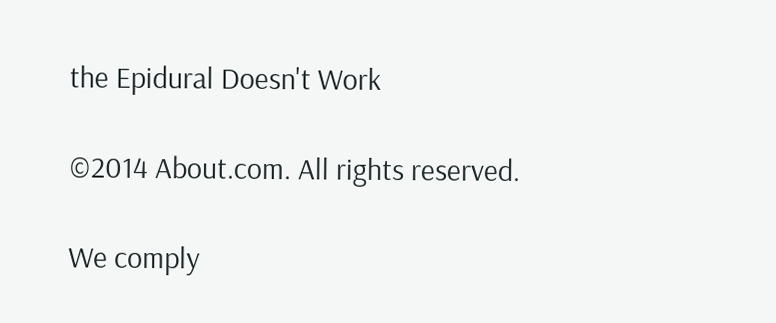the Epidural Doesn't Work

©2014 About.com. All rights reserved.

We comply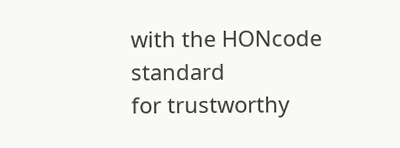with the HONcode standard
for trustworthy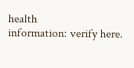health
information: verify here.